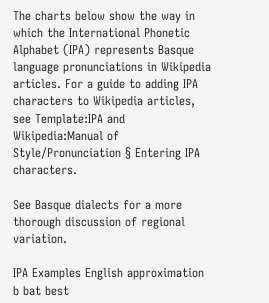The charts below show the way in which the International Phonetic Alphabet (IPA) represents Basque language pronunciations in Wikipedia articles. For a guide to adding IPA characters to Wikipedia articles, see Template:IPA and Wikipedia:Manual of Style/Pronunciation § Entering IPA characters.

See Basque dialects for a more thorough discussion of regional variation.

IPA Examples English approximation
b bat best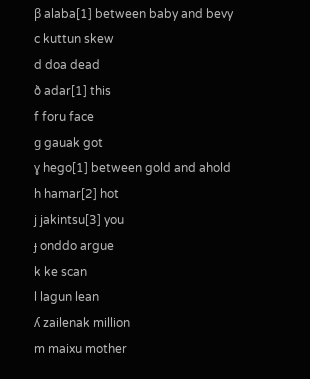β alaba[1] between baby and bevy
c kuttun skew
d doa dead
ð adar[1] this
f foru face
ɡ gauak got
ɣ hego[1] between gold and ahold
h hamar[2] hot
j jakintsu[3] you
ɟ onddo argue
k ke scan
l lagun lean
ʎ zailenak million
m maixu mother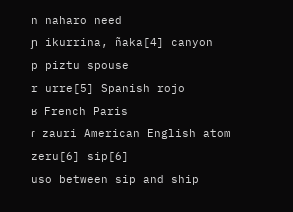n naharo need
ɲ ikurrina, ñaka[4] canyon
p piztu spouse
r urre[5] Spanish rojo
ʁ French Paris
ɾ zauri American English atom
zeru[6] sip[6]
uso between sip and ship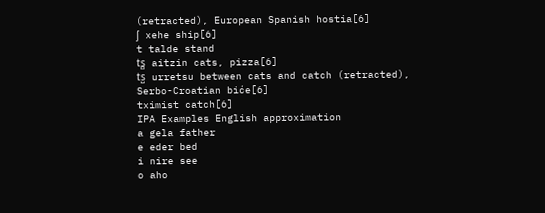(retracted), European Spanish hostia[6]
ʃ xehe ship[6]
t talde stand
ts̻ aitzin cats, pizza[6]
ts̺ urretsu between cats and catch (retracted), Serbo-Croatian biće[6]
tximist catch[6]
IPA Examples English approximation
a gela father
e eder bed
i nire see
o aho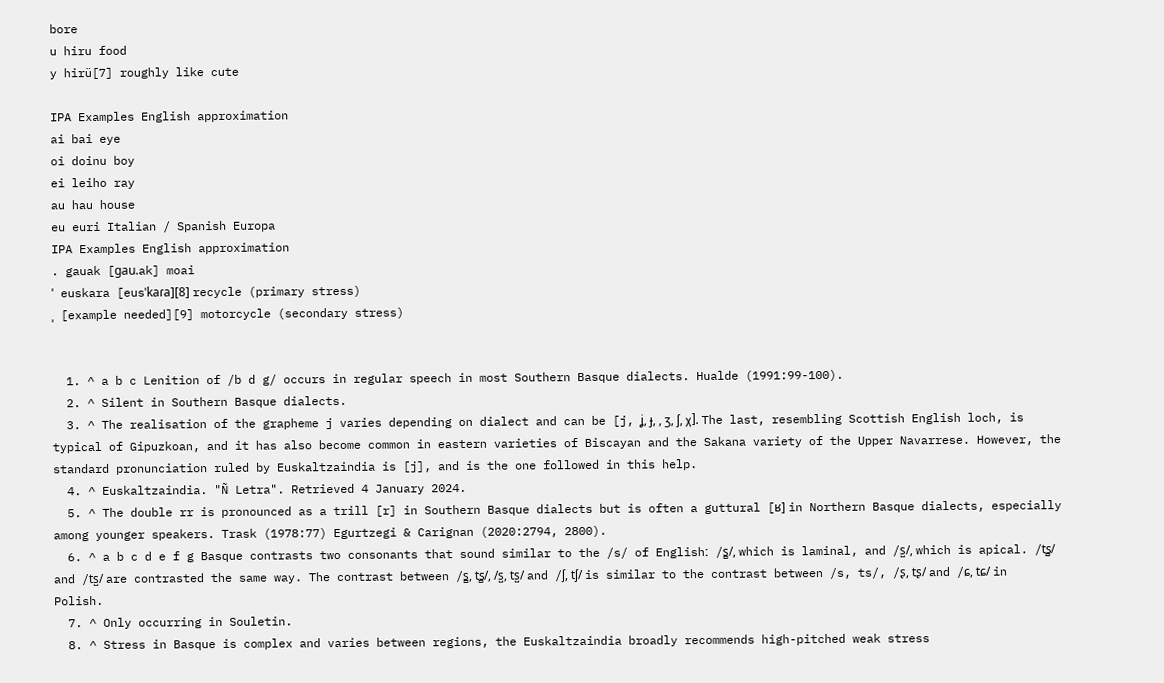bore
u hiru food
y hirü[7] roughly like cute

IPA Examples English approximation
ai bai eye
oi doinu boy
ei leiho ray
au hau house
eu euri Italian / Spanish Europa
IPA Examples English approximation
. gauak [ɡau.ak] moai
ˈ euskara [eusˈkaɾa][8] recycle (primary stress)
ˌ [example needed][9] motorcycle (secondary stress)


  1. ^ a b c Lenition of /b d g/ occurs in regular speech in most Southern Basque dialects. Hualde (1991:99-100).
  2. ^ Silent in Southern Basque dialects.
  3. ^ The realisation of the grapheme j varies depending on dialect and can be [j, ʝ, ɟ, , ʒ, ʃ, χ]. The last, resembling Scottish English loch, is typical of Gipuzkoan, and it has also become common in eastern varieties of Biscayan and the Sakana variety of the Upper Navarrese. However, the standard pronunciation ruled by Euskaltzaindia is [j], and is the one followed in this help.
  4. ^ Euskaltzaindia. "Ñ Letra". Retrieved 4 January 2024.
  5. ^ The double rr is pronounced as a trill [r] in Southern Basque dialects but is often a guttural [ʁ] in Northern Basque dialects, especially among younger speakers. Trask (1978:77) Egurtzegi & Carignan (2020:2794, 2800).
  6. ^ a b c d e f g Basque contrasts two consonants that sound similar to the /s/ of Englishː /s̻/, which is laminal, and /s̺/, which is apical. /ts̻/ and /ts̺/ are contrasted the same way. The contrast between /s̻, ts̻/, /s̺, ts̺/ and /ʃ, tʃ/ is similar to the contrast between /s, ts/, /ʂ, tʂ/ and /ɕ, tɕ/ in Polish.
  7. ^ Only occurring in Souletin.
  8. ^ Stress in Basque is complex and varies between regions, the Euskaltzaindia broadly recommends high-pitched weak stress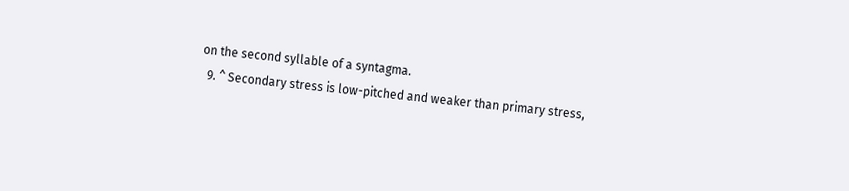on the second syllable of a syntagma.
  9. ^ Secondary stress is low-pitched and weaker than primary stress,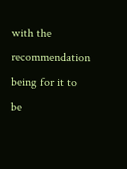with the recommendation being for it to be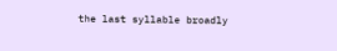the last syllable broadly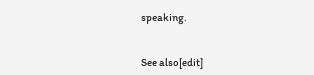speaking.


See also[edit]